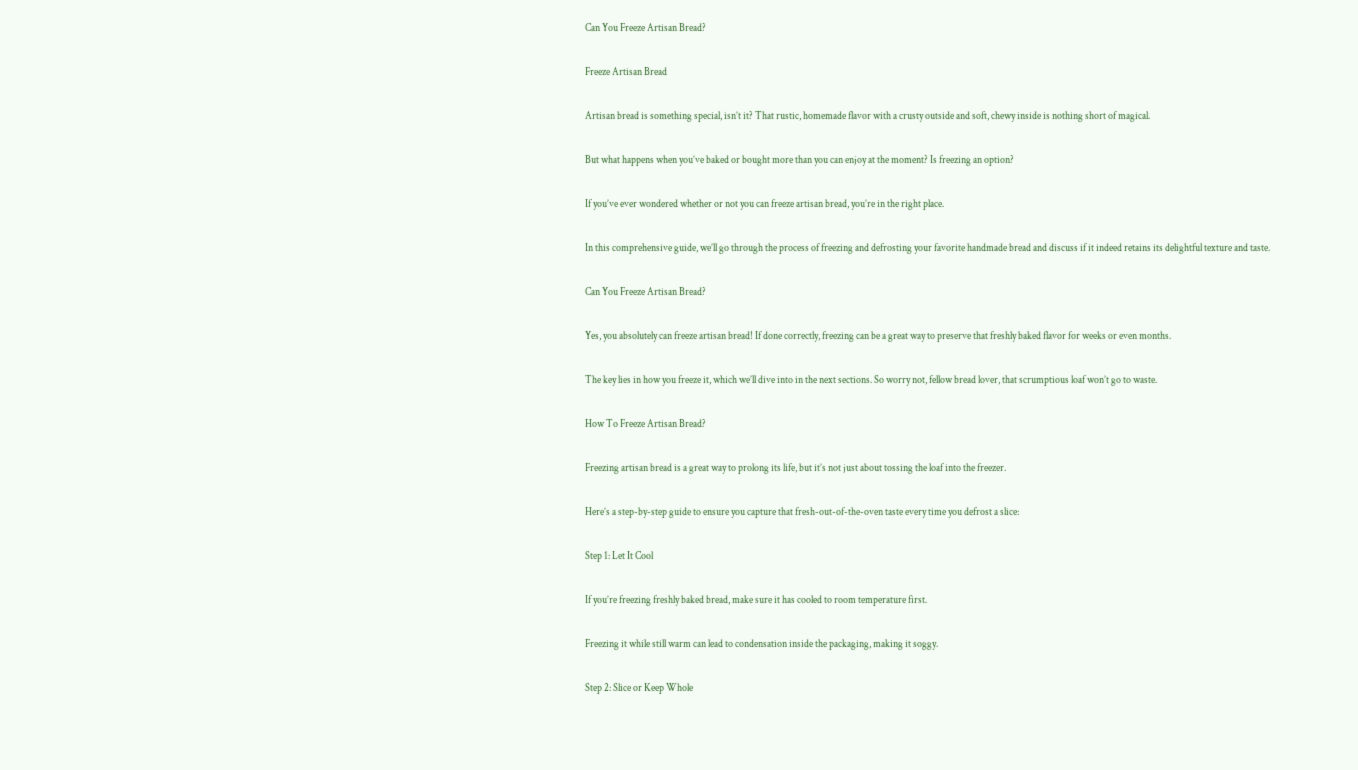Can You Freeze Artisan Bread?

Freeze Artisan Bread

Artisan bread is something special, isn’t it? That rustic, homemade flavor with a crusty outside and soft, chewy inside is nothing short of magical.

But what happens when you’ve baked or bought more than you can enjoy at the moment? Is freezing an option?

If you’ve ever wondered whether or not you can freeze artisan bread, you’re in the right place.

In this comprehensive guide, we’ll go through the process of freezing and defrosting your favorite handmade bread and discuss if it indeed retains its delightful texture and taste.

Can You Freeze Artisan Bread?

Yes, you absolutely can freeze artisan bread! If done correctly, freezing can be a great way to preserve that freshly baked flavor for weeks or even months.

The key lies in how you freeze it, which we’ll dive into in the next sections. So worry not, fellow bread lover, that scrumptious loaf won’t go to waste.

How To Freeze Artisan Bread?

Freezing artisan bread is a great way to prolong its life, but it’s not just about tossing the loaf into the freezer.

Here’s a step-by-step guide to ensure you capture that fresh-out-of-the-oven taste every time you defrost a slice:

Step 1: Let It Cool

If you’re freezing freshly baked bread, make sure it has cooled to room temperature first.

Freezing it while still warm can lead to condensation inside the packaging, making it soggy.

Step 2: Slice or Keep Whole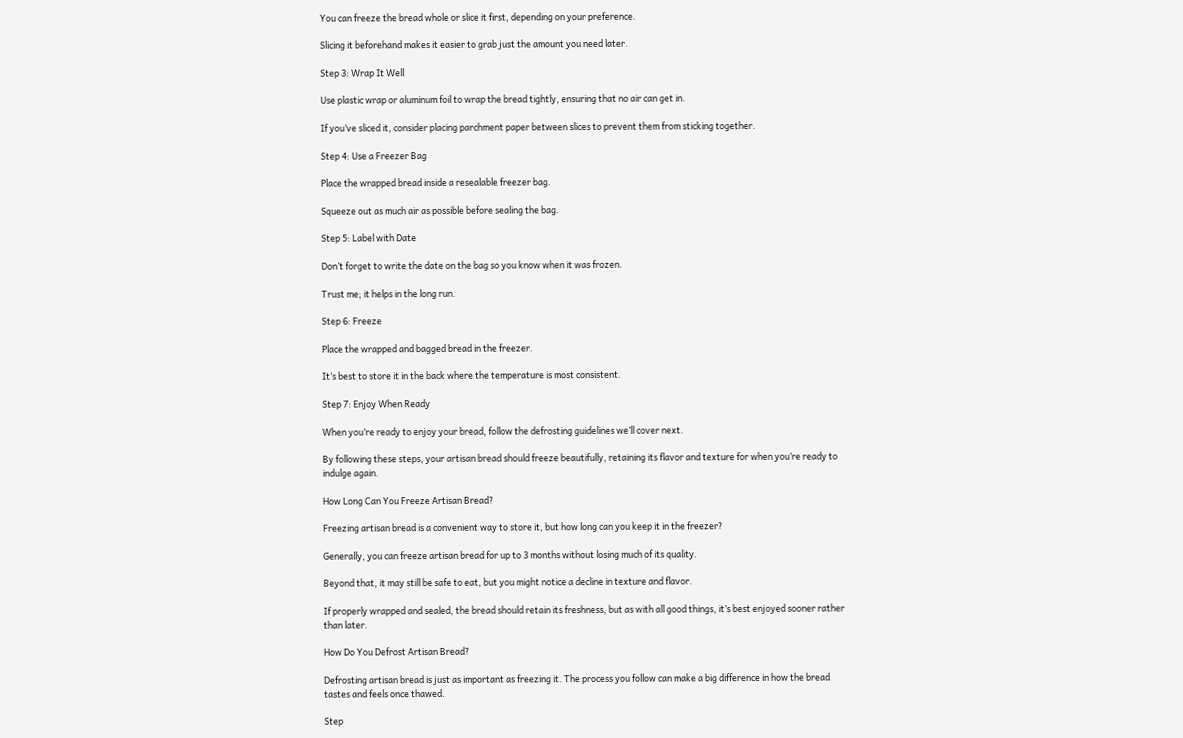You can freeze the bread whole or slice it first, depending on your preference.

Slicing it beforehand makes it easier to grab just the amount you need later.

Step 3: Wrap It Well

Use plastic wrap or aluminum foil to wrap the bread tightly, ensuring that no air can get in.

If you’ve sliced it, consider placing parchment paper between slices to prevent them from sticking together.

Step 4: Use a Freezer Bag

Place the wrapped bread inside a resealable freezer bag.

Squeeze out as much air as possible before sealing the bag.

Step 5: Label with Date

Don’t forget to write the date on the bag so you know when it was frozen.

Trust me; it helps in the long run.

Step 6: Freeze

Place the wrapped and bagged bread in the freezer.

It’s best to store it in the back where the temperature is most consistent.

Step 7: Enjoy When Ready

When you’re ready to enjoy your bread, follow the defrosting guidelines we’ll cover next.

By following these steps, your artisan bread should freeze beautifully, retaining its flavor and texture for when you’re ready to indulge again.

How Long Can You Freeze Artisan Bread?

Freezing artisan bread is a convenient way to store it, but how long can you keep it in the freezer?

Generally, you can freeze artisan bread for up to 3 months without losing much of its quality.

Beyond that, it may still be safe to eat, but you might notice a decline in texture and flavor.

If properly wrapped and sealed, the bread should retain its freshness, but as with all good things, it’s best enjoyed sooner rather than later.

How Do You Defrost Artisan Bread?

Defrosting artisan bread is just as important as freezing it. The process you follow can make a big difference in how the bread tastes and feels once thawed.

Step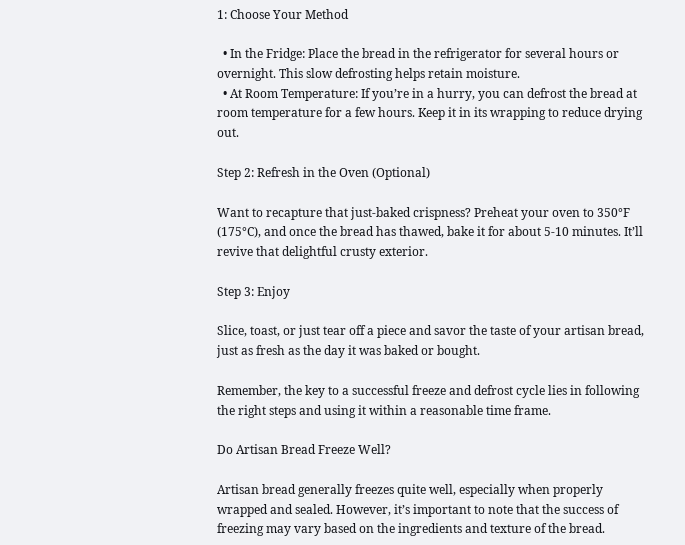1: Choose Your Method

  • In the Fridge: Place the bread in the refrigerator for several hours or overnight. This slow defrosting helps retain moisture.
  • At Room Temperature: If you’re in a hurry, you can defrost the bread at room temperature for a few hours. Keep it in its wrapping to reduce drying out.

Step 2: Refresh in the Oven (Optional)

Want to recapture that just-baked crispness? Preheat your oven to 350°F (175°C), and once the bread has thawed, bake it for about 5-10 minutes. It’ll revive that delightful crusty exterior.

Step 3: Enjoy

Slice, toast, or just tear off a piece and savor the taste of your artisan bread, just as fresh as the day it was baked or bought.

Remember, the key to a successful freeze and defrost cycle lies in following the right steps and using it within a reasonable time frame.

Do Artisan Bread Freeze Well?

Artisan bread generally freezes quite well, especially when properly wrapped and sealed. However, it’s important to note that the success of freezing may vary based on the ingredients and texture of the bread.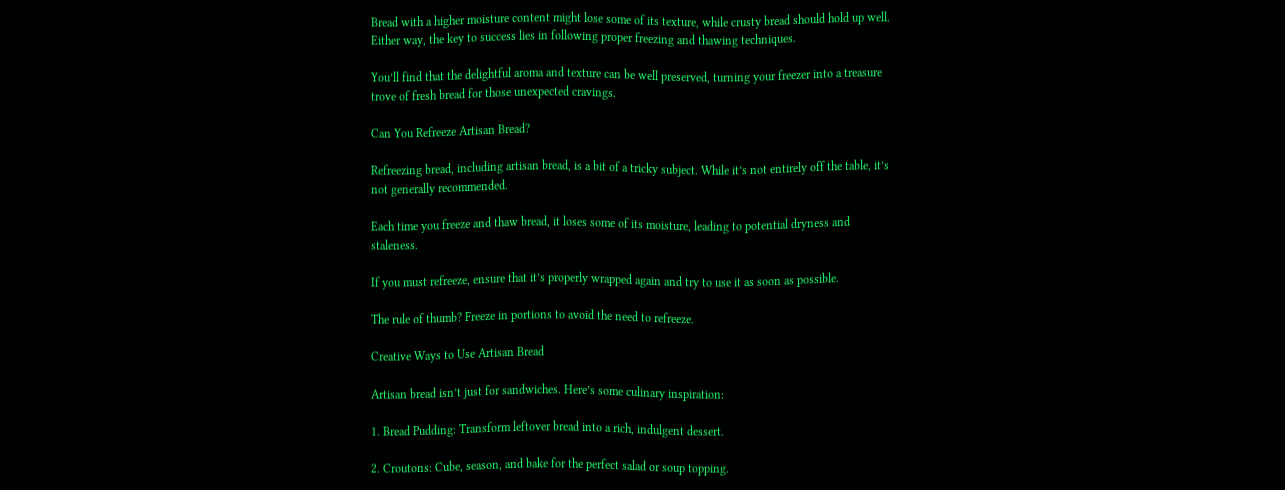Bread with a higher moisture content might lose some of its texture, while crusty bread should hold up well. Either way, the key to success lies in following proper freezing and thawing techniques.

You’ll find that the delightful aroma and texture can be well preserved, turning your freezer into a treasure trove of fresh bread for those unexpected cravings.

Can You Refreeze Artisan Bread?

Refreezing bread, including artisan bread, is a bit of a tricky subject. While it’s not entirely off the table, it’s not generally recommended.

Each time you freeze and thaw bread, it loses some of its moisture, leading to potential dryness and staleness.

If you must refreeze, ensure that it’s properly wrapped again and try to use it as soon as possible.

The rule of thumb? Freeze in portions to avoid the need to refreeze.

Creative Ways to Use Artisan Bread

Artisan bread isn’t just for sandwiches. Here’s some culinary inspiration:

1. Bread Pudding: Transform leftover bread into a rich, indulgent dessert.

2. Croutons: Cube, season, and bake for the perfect salad or soup topping.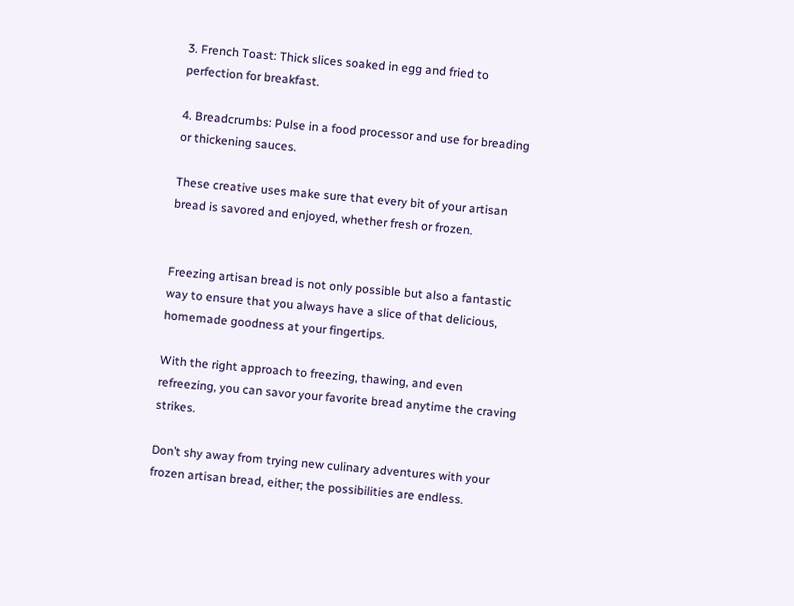3. French Toast: Thick slices soaked in egg and fried to perfection for breakfast.

4. Breadcrumbs: Pulse in a food processor and use for breading or thickening sauces.

These creative uses make sure that every bit of your artisan bread is savored and enjoyed, whether fresh or frozen.


Freezing artisan bread is not only possible but also a fantastic way to ensure that you always have a slice of that delicious, homemade goodness at your fingertips.

With the right approach to freezing, thawing, and even refreezing, you can savor your favorite bread anytime the craving strikes.

Don’t shy away from trying new culinary adventures with your frozen artisan bread, either; the possibilities are endless.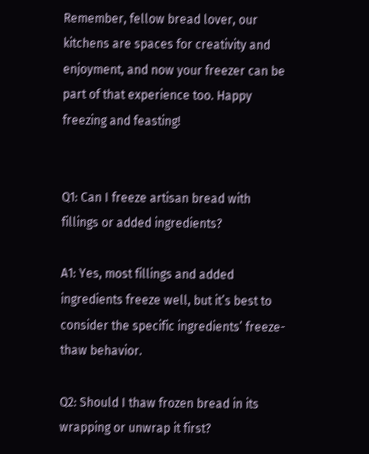Remember, fellow bread lover, our kitchens are spaces for creativity and enjoyment, and now your freezer can be part of that experience too. Happy freezing and feasting!


Q1: Can I freeze artisan bread with fillings or added ingredients?

A1: Yes, most fillings and added ingredients freeze well, but it’s best to consider the specific ingredients’ freeze-thaw behavior.

Q2: Should I thaw frozen bread in its wrapping or unwrap it first?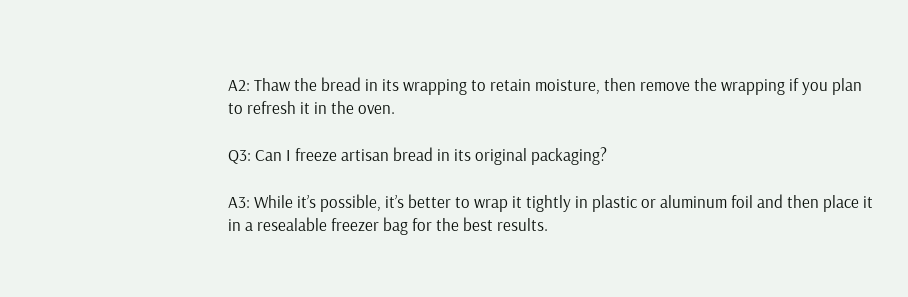A2: Thaw the bread in its wrapping to retain moisture, then remove the wrapping if you plan to refresh it in the oven.

Q3: Can I freeze artisan bread in its original packaging?

A3: While it’s possible, it’s better to wrap it tightly in plastic or aluminum foil and then place it in a resealable freezer bag for the best results.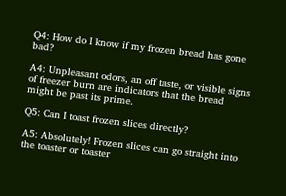Q4: How do I know if my frozen bread has gone bad?

A4: Unpleasant odors, an off taste, or visible signs of freezer burn are indicators that the bread might be past its prime.

Q5: Can I toast frozen slices directly?

A5: Absolutely! Frozen slices can go straight into the toaster or toaster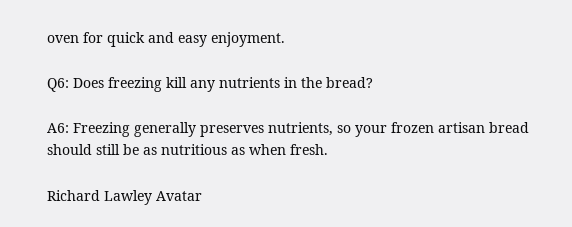oven for quick and easy enjoyment.

Q6: Does freezing kill any nutrients in the bread?

A6: Freezing generally preserves nutrients, so your frozen artisan bread should still be as nutritious as when fresh.

Richard Lawley Avatar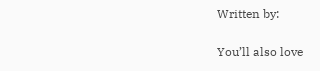Written by:

You’ll also love